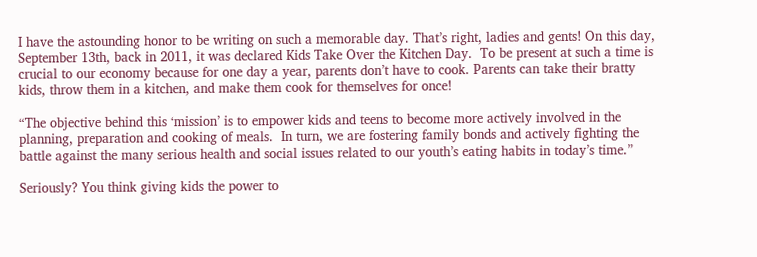I have the astounding honor to be writing on such a memorable day. That’s right, ladies and gents! On this day, September 13th, back in 2011, it was declared Kids Take Over the Kitchen Day.  To be present at such a time is crucial to our economy because for one day a year, parents don’t have to cook. Parents can take their bratty kids, throw them in a kitchen, and make them cook for themselves for once!

“The objective behind this ‘mission’ is to empower kids and teens to become more actively involved in the planning, preparation and cooking of meals.  In turn, we are fostering family bonds and actively fighting the battle against the many serious health and social issues related to our youth’s eating habits in today’s time.”

Seriously? You think giving kids the power to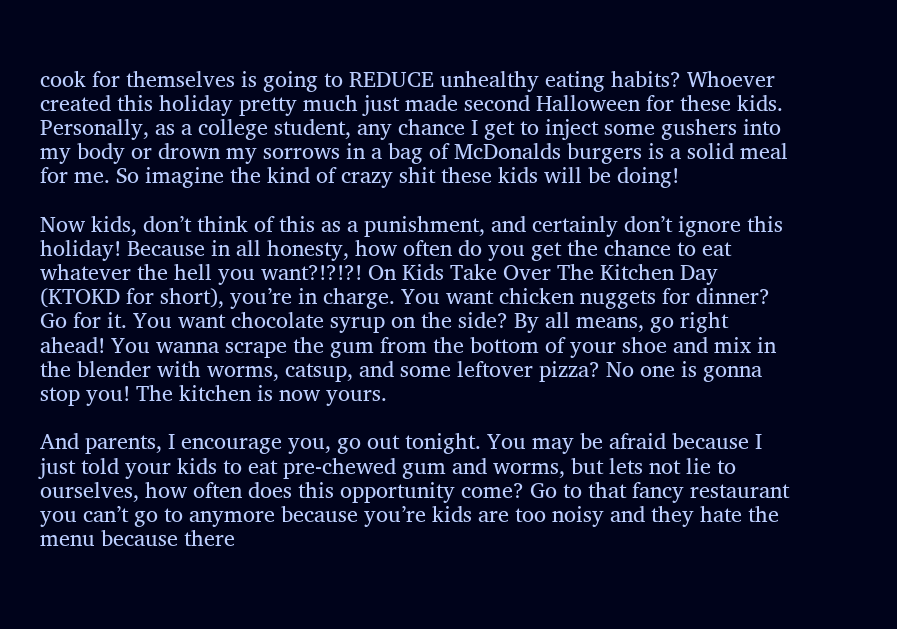cook for themselves is going to REDUCE unhealthy eating habits? Whoever created this holiday pretty much just made second Halloween for these kids. Personally, as a college student, any chance I get to inject some gushers into my body or drown my sorrows in a bag of McDonalds burgers is a solid meal for me. So imagine the kind of crazy shit these kids will be doing!

Now kids, don’t think of this as a punishment, and certainly don’t ignore this holiday! Because in all honesty, how often do you get the chance to eat whatever the hell you want?!?!?! On Kids Take Over The Kitchen Day (KTOKD for short), you’re in charge. You want chicken nuggets for dinner? Go for it. You want chocolate syrup on the side? By all means, go right ahead! You wanna scrape the gum from the bottom of your shoe and mix in the blender with worms, catsup, and some leftover pizza? No one is gonna stop you! The kitchen is now yours.

And parents, I encourage you, go out tonight. You may be afraid because I just told your kids to eat pre-chewed gum and worms, but lets not lie to ourselves, how often does this opportunity come? Go to that fancy restaurant you can’t go to anymore because you’re kids are too noisy and they hate the menu because there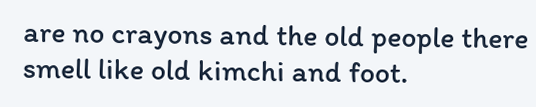are no crayons and the old people there smell like old kimchi and foot.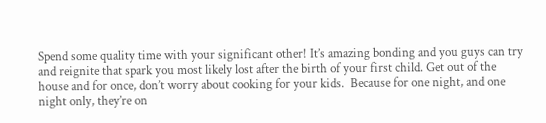Spend some quality time with your significant other! It’s amazing bonding and you guys can try and reignite that spark you most likely lost after the birth of your first child. Get out of the house and for once, don’t worry about cooking for your kids.  Because for one night, and one night only, they’re on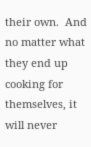their own.  And no matter what they end up cooking for themselves, it will never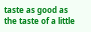taste as good as the taste of a little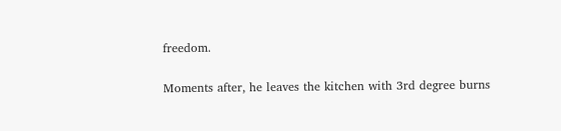freedom.

Moments after, he leaves the kitchen with 3rd degree burns